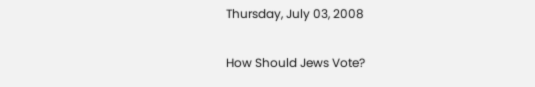Thursday, July 03, 2008

How Should Jews Vote?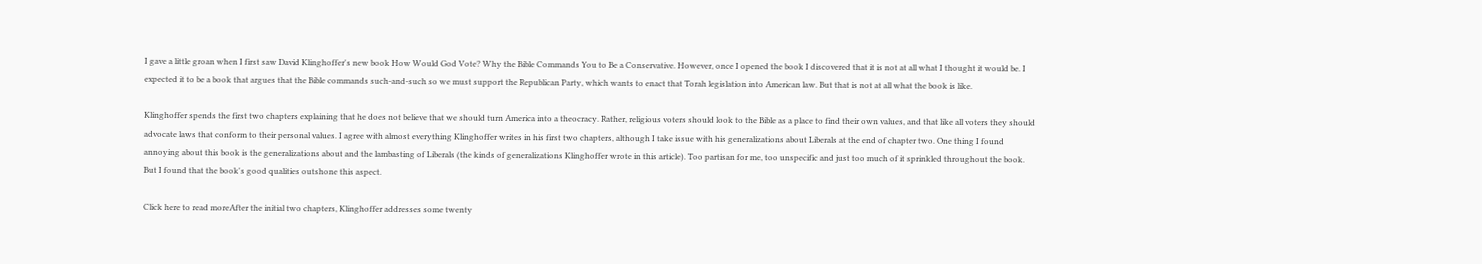I gave a little groan when I first saw David Klinghoffer's new book How Would God Vote? Why the Bible Commands You to Be a Conservative. However, once I opened the book I discovered that it is not at all what I thought it would be. I expected it to be a book that argues that the Bible commands such-and-such so we must support the Republican Party, which wants to enact that Torah legislation into American law. But that is not at all what the book is like.

Klinghoffer spends the first two chapters explaining that he does not believe that we should turn America into a theocracy. Rather, religious voters should look to the Bible as a place to find their own values, and that like all voters they should advocate laws that conform to their personal values. I agree with almost everything Klinghoffer writes in his first two chapters, although I take issue with his generalizations about Liberals at the end of chapter two. One thing I found annoying about this book is the generalizations about and the lambasting of Liberals (the kinds of generalizations Klinghoffer wrote in this article). Too partisan for me, too unspecific and just too much of it sprinkled throughout the book. But I found that the book's good qualities outshone this aspect.

Click here to read moreAfter the initial two chapters, Klinghoffer addresses some twenty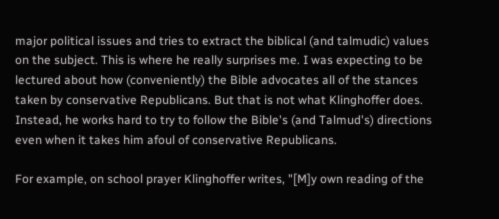major political issues and tries to extract the biblical (and talmudic) values on the subject. This is where he really surprises me. I was expecting to be lectured about how (conveniently) the Bible advocates all of the stances taken by conservative Republicans. But that is not what Klinghoffer does. Instead, he works hard to try to follow the Bible's (and Talmud's) directions even when it takes him afoul of conservative Republicans.

For example, on school prayer Klinghoffer writes, "[M]y own reading of the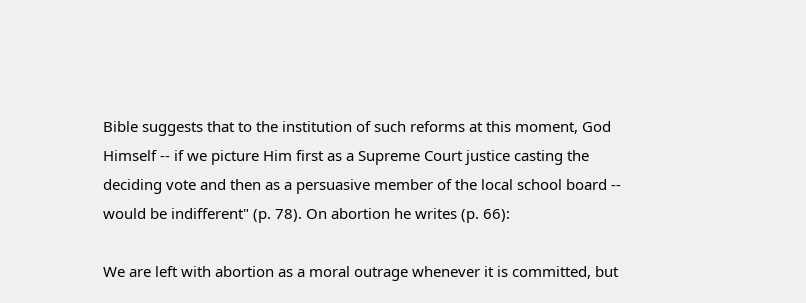Bible suggests that to the institution of such reforms at this moment, God Himself -- if we picture Him first as a Supreme Court justice casting the deciding vote and then as a persuasive member of the local school board -- would be indifferent" (p. 78). On abortion he writes (p. 66):

We are left with abortion as a moral outrage whenever it is committed, but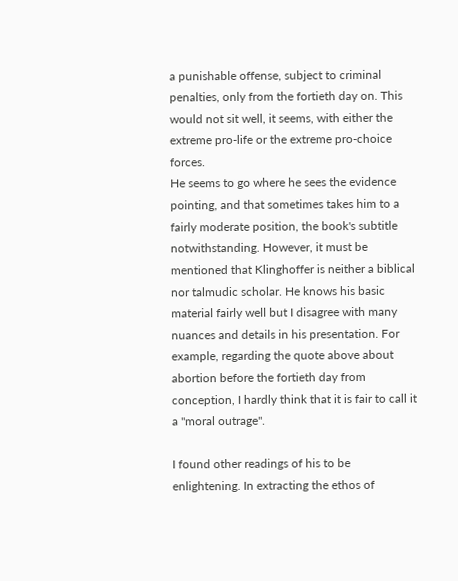a punishable offense, subject to criminal penalties, only from the fortieth day on. This would not sit well, it seems, with either the extreme pro-life or the extreme pro-choice forces.
He seems to go where he sees the evidence pointing, and that sometimes takes him to a fairly moderate position, the book's subtitle notwithstanding. However, it must be mentioned that Klinghoffer is neither a biblical nor talmudic scholar. He knows his basic material fairly well but I disagree with many nuances and details in his presentation. For example, regarding the quote above about abortion before the fortieth day from conception, I hardly think that it is fair to call it a "moral outrage".

I found other readings of his to be enlightening. In extracting the ethos of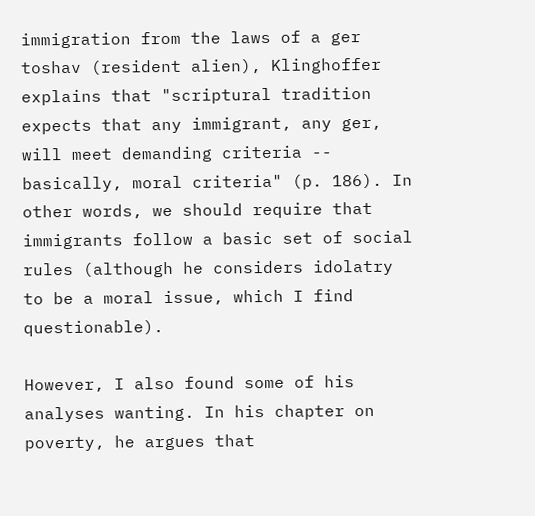immigration from the laws of a ger toshav (resident alien), Klinghoffer explains that "scriptural tradition expects that any immigrant, any ger, will meet demanding criteria -- basically, moral criteria" (p. 186). In other words, we should require that immigrants follow a basic set of social rules (although he considers idolatry to be a moral issue, which I find questionable).

However, I also found some of his analyses wanting. In his chapter on poverty, he argues that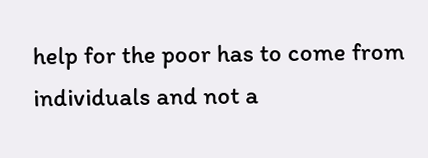help for the poor has to come from individuals and not a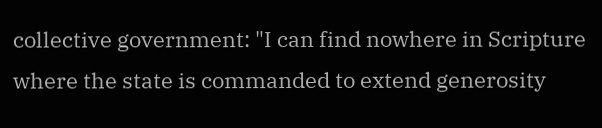collective government: "I can find nowhere in Scripture where the state is commanded to extend generosity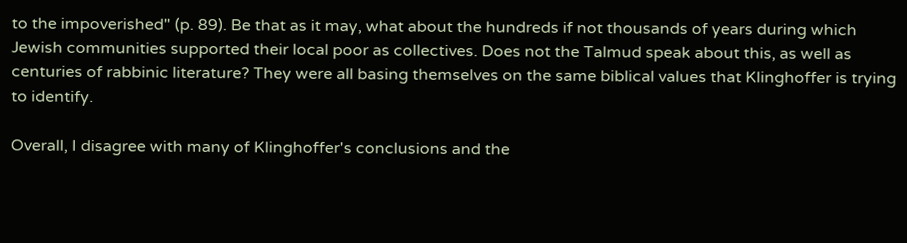to the impoverished" (p. 89). Be that as it may, what about the hundreds if not thousands of years during which Jewish communities supported their local poor as collectives. Does not the Talmud speak about this, as well as centuries of rabbinic literature? They were all basing themselves on the same biblical values that Klinghoffer is trying to identify.

Overall, I disagree with many of Klinghoffer's conclusions and the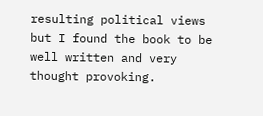resulting political views but I found the book to be well written and very thought provoking.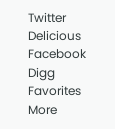Twitter Delicious Facebook Digg Favorites More